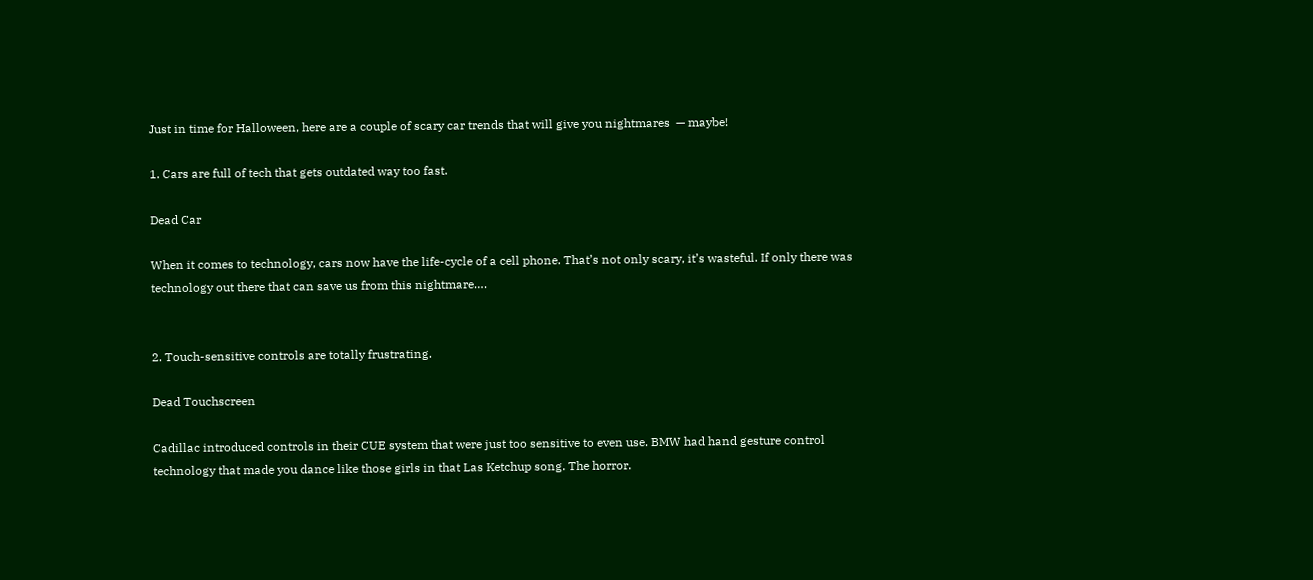Just in time for Halloween, here are a couple of scary car trends that will give you nightmares  — maybe!

1. Cars are full of tech that gets outdated way too fast.

Dead Car

When it comes to technology, cars now have the life-cycle of a cell phone. That’s not only scary, it’s wasteful. If only there was technology out there that can save us from this nightmare….


2. Touch-sensitive controls are totally frustrating.

Dead Touchscreen

Cadillac introduced controls in their CUE system that were just too sensitive to even use. BMW had hand gesture control technology that made you dance like those girls in that Las Ketchup song. The horror.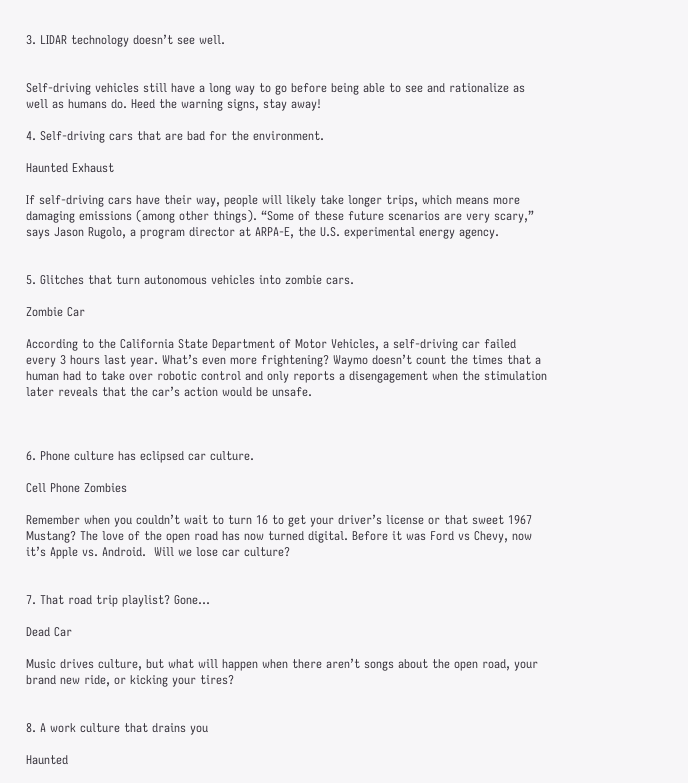3. LIDAR technology doesn’t see well.


Self-driving vehicles still have a long way to go before being able to see and rationalize as well as humans do. Heed the warning signs, stay away!

4. Self-driving cars that are bad for the environment.

Haunted Exhaust

If self-driving cars have their way, people will likely take longer trips, which means more damaging emissions (among other things). “Some of these future scenarios are very scary,” says Jason Rugolo, a program director at ARPA-E, the U.S. experimental energy agency.


5. Glitches that turn autonomous vehicles into zombie cars.

Zombie Car

According to the California State Department of Motor Vehicles, a self-driving car failed every 3 hours last year. What’s even more frightening? Waymo doesn’t count the times that a human had to take over robotic control and only reports a disengagement when the stimulation later reveals that the car’s action would be unsafe.



6. Phone culture has eclipsed car culture.

Cell Phone Zombies

Remember when you couldn’t wait to turn 16 to get your driver’s license or that sweet 1967 Mustang? The love of the open road has now turned digital. Before it was Ford vs Chevy, now it’s Apple vs. Android.  Will we lose car culture?


7. That road trip playlist? Gone…

Dead Car

Music drives culture, but what will happen when there aren’t songs about the open road, your brand new ride, or kicking your tires?


8. A work culture that drains you

Haunted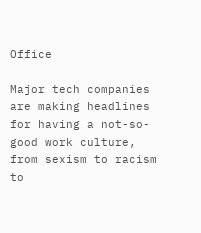Office

Major tech companies are making headlines for having a not-so-good work culture, from sexism to racism to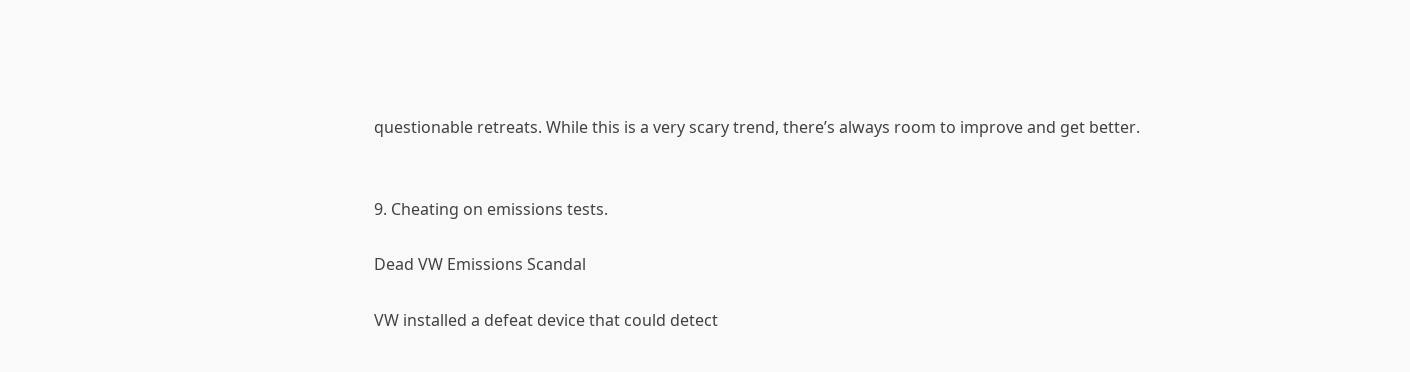questionable retreats. While this is a very scary trend, there’s always room to improve and get better.


9. Cheating on emissions tests.

Dead VW Emissions Scandal

VW installed a defeat device that could detect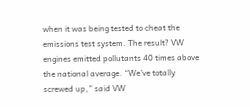when it was being tested to cheat the emissions test system. The result? VW engines emitted pollutants 40 times above the national average. “We’ve totally screwed up,” said VW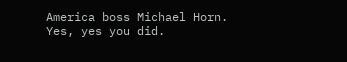America boss Michael Horn. Yes, yes you did.